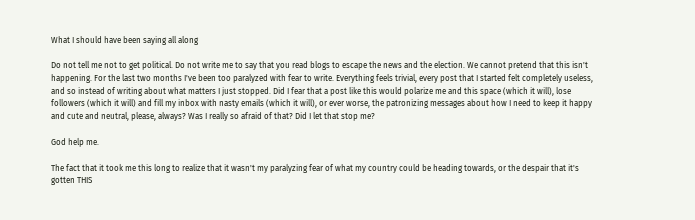What I should have been saying all along

Do not tell me not to get political. Do not write me to say that you read blogs to escape the news and the election. We cannot pretend that this isn't happening. For the last two months I've been too paralyzed with fear to write. Everything feels trivial, every post that I started felt completely useless, and so instead of writing about what matters I just stopped. Did I fear that a post like this would polarize me and this space (which it will), lose followers (which it will) and fill my inbox with nasty emails (which it will), or ever worse, the patronizing messages about how I need to keep it happy and cute and neutral, please, always? Was I really so afraid of that? Did I let that stop me?

God help me.

The fact that it took me this long to realize that it wasn't my paralyzing fear of what my country could be heading towards, or the despair that it's gotten THIS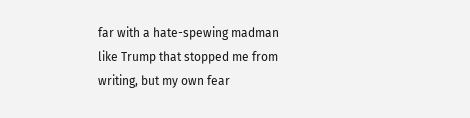far with a hate-spewing madman like Trump that stopped me from writing, but my own fear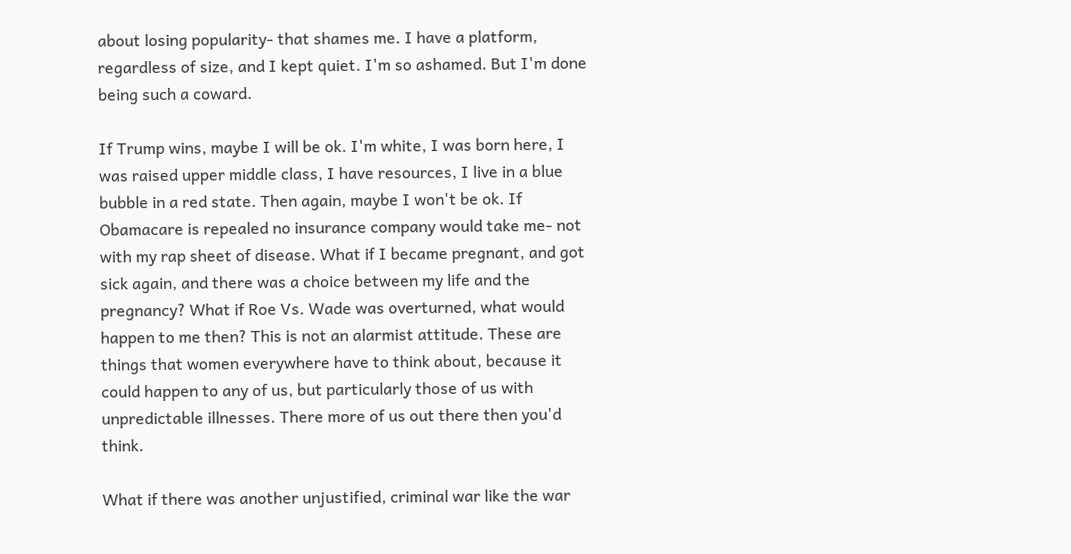about losing popularity- that shames me. I have a platform, regardless of size, and I kept quiet. I'm so ashamed. But I'm done being such a coward.

If Trump wins, maybe I will be ok. I'm white, I was born here, I was raised upper middle class, I have resources, I live in a blue bubble in a red state. Then again, maybe I won't be ok. If Obamacare is repealed no insurance company would take me- not with my rap sheet of disease. What if I became pregnant, and got sick again, and there was a choice between my life and the pregnancy? What if Roe Vs. Wade was overturned, what would happen to me then? This is not an alarmist attitude. These are things that women everywhere have to think about, because it could happen to any of us, but particularly those of us with unpredictable illnesses. There more of us out there then you'd think.

What if there was another unjustified, criminal war like the war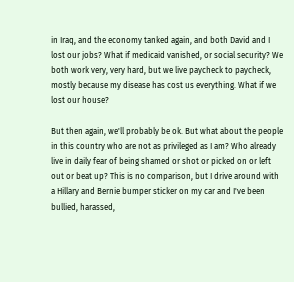in Iraq, and the economy tanked again, and both David and I lost our jobs? What if medicaid vanished, or social security? We both work very, very hard, but we live paycheck to paycheck, mostly because my disease has cost us everything. What if we lost our house?

But then again, we'll probably be ok. But what about the people in this country who are not as privileged as I am? Who already live in daily fear of being shamed or shot or picked on or left out or beat up? This is no comparison, but I drive around with a Hillary and Bernie bumper sticker on my car and I've been bullied, harassed,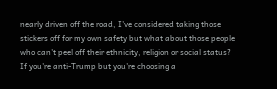nearly driven off the road, I've considered taking those stickers off for my own safety but what about those people who can't peel off their ethnicity, religion or social status? If you're anti-Trump but you're choosing a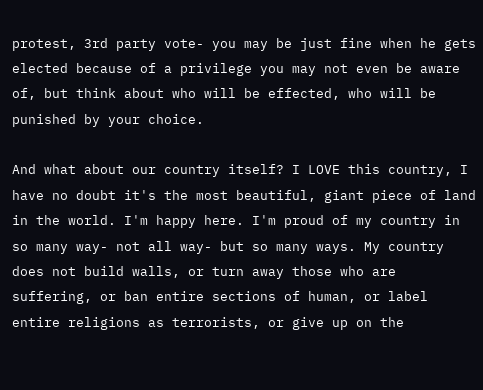protest, 3rd party vote- you may be just fine when he gets elected because of a privilege you may not even be aware of, but think about who will be effected, who will be punished by your choice.

And what about our country itself? I LOVE this country, I have no doubt it's the most beautiful, giant piece of land in the world. I'm happy here. I'm proud of my country in so many way- not all way- but so many ways. My country does not build walls, or turn away those who are suffering, or ban entire sections of human, or label entire religions as terrorists, or give up on the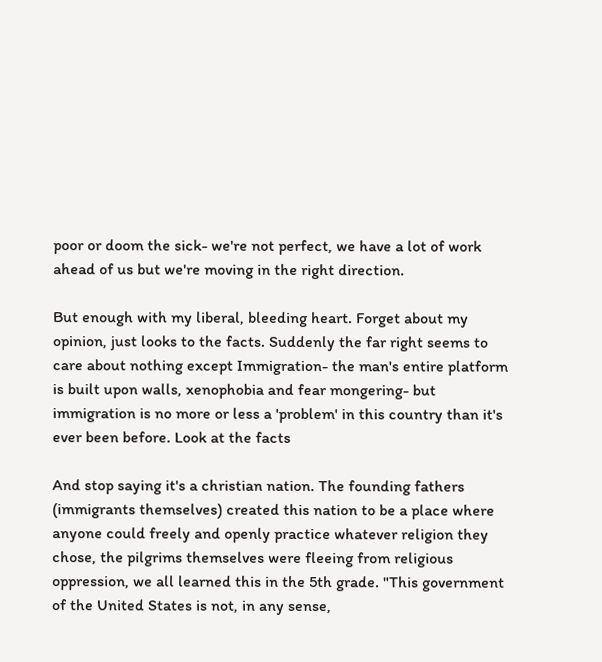poor or doom the sick- we're not perfect, we have a lot of work ahead of us but we're moving in the right direction.

But enough with my liberal, bleeding heart. Forget about my opinion, just looks to the facts. Suddenly the far right seems to care about nothing except Immigration- the man's entire platform is built upon walls, xenophobia and fear mongering- but immigration is no more or less a 'problem' in this country than it's ever been before. Look at the facts

And stop saying it's a christian nation. The founding fathers (immigrants themselves) created this nation to be a place where anyone could freely and openly practice whatever religion they chose, the pilgrims themselves were fleeing from religious oppression, we all learned this in the 5th grade. "This government of the United States is not, in any sense,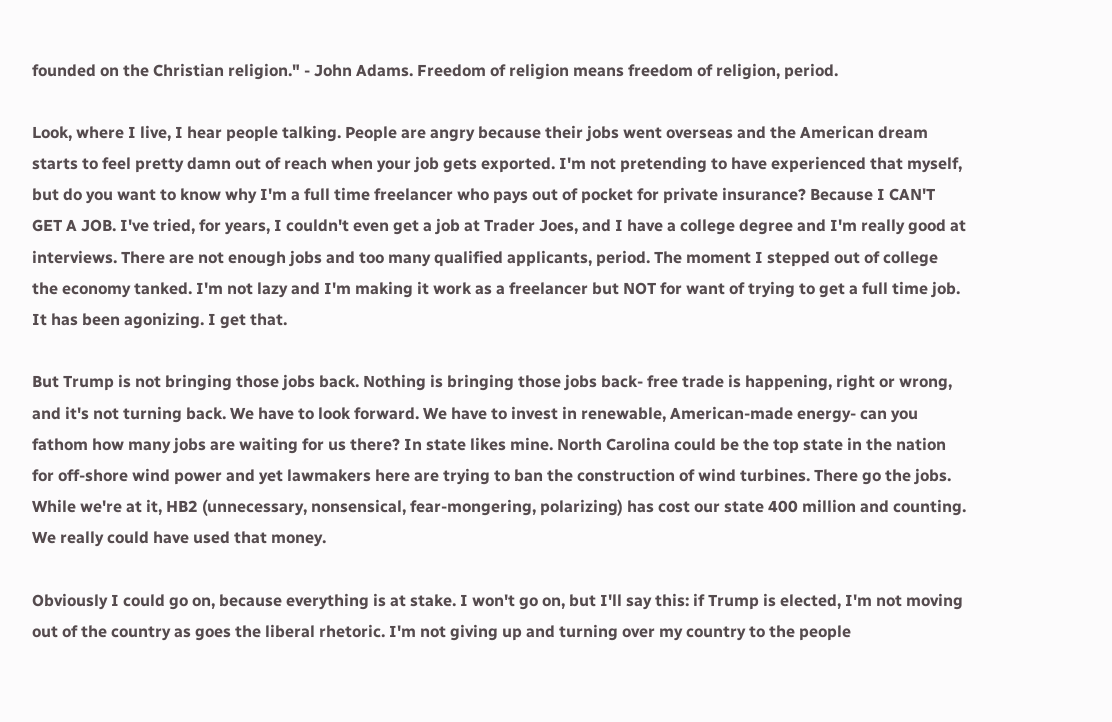founded on the Christian religion." - John Adams. Freedom of religion means freedom of religion, period.

Look, where I live, I hear people talking. People are angry because their jobs went overseas and the American dream starts to feel pretty damn out of reach when your job gets exported. I'm not pretending to have experienced that myself, but do you want to know why I'm a full time freelancer who pays out of pocket for private insurance? Because I CAN'T GET A JOB. I've tried, for years, I couldn't even get a job at Trader Joes, and I have a college degree and I'm really good at interviews. There are not enough jobs and too many qualified applicants, period. The moment I stepped out of college the economy tanked. I'm not lazy and I'm making it work as a freelancer but NOT for want of trying to get a full time job. It has been agonizing. I get that.

But Trump is not bringing those jobs back. Nothing is bringing those jobs back- free trade is happening, right or wrong, and it's not turning back. We have to look forward. We have to invest in renewable, American-made energy- can you fathom how many jobs are waiting for us there? In state likes mine. North Carolina could be the top state in the nation for off-shore wind power and yet lawmakers here are trying to ban the construction of wind turbines. There go the jobs. While we're at it, HB2 (unnecessary, nonsensical, fear-mongering, polarizing) has cost our state 400 million and counting. We really could have used that money.

Obviously I could go on, because everything is at stake. I won't go on, but I'll say this: if Trump is elected, I'm not moving out of the country as goes the liberal rhetoric. I'm not giving up and turning over my country to the people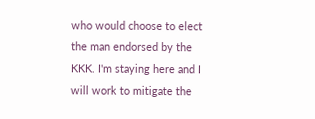who would choose to elect the man endorsed by the KKK. I'm staying here and I will work to mitigate the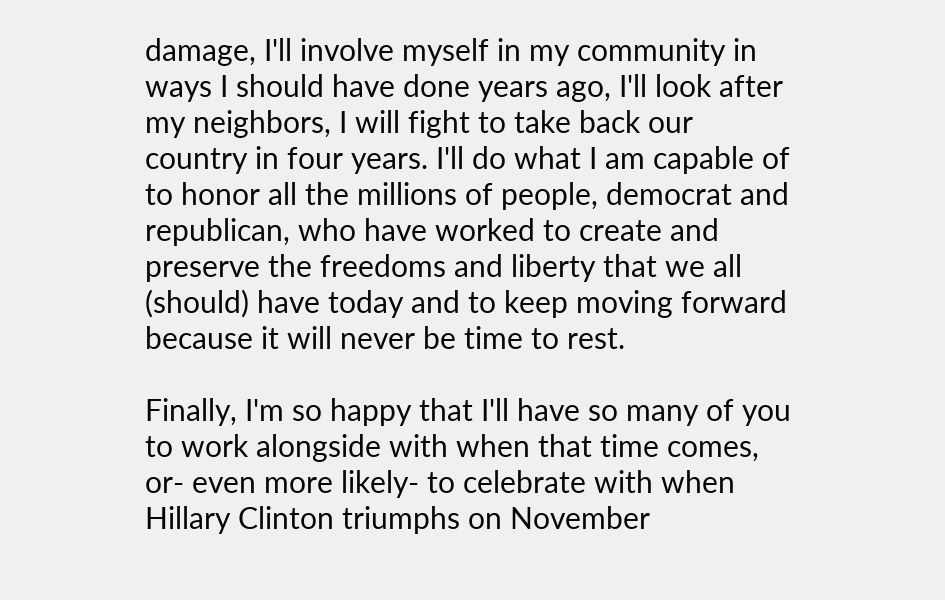damage, I'll involve myself in my community in ways I should have done years ago, I'll look after my neighbors, I will fight to take back our country in four years. I'll do what I am capable of to honor all the millions of people, democrat and republican, who have worked to create and preserve the freedoms and liberty that we all (should) have today and to keep moving forward because it will never be time to rest.

Finally, I'm so happy that I'll have so many of you to work alongside with when that time comes, or- even more likely- to celebrate with when Hillary Clinton triumphs on November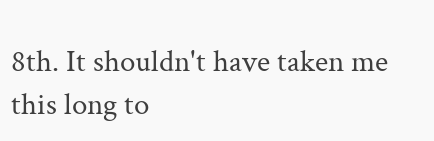8th. It shouldn't have taken me this long to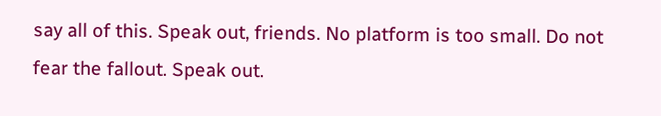say all of this. Speak out, friends. No platform is too small. Do not fear the fallout. Speak out.